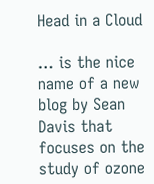Head in a Cloud

… is the nice name of a new blog by Sean Davis that focuses on the study of ozone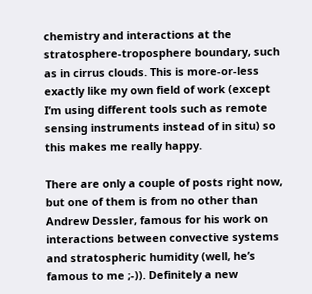chemistry and interactions at the stratosphere-troposphere boundary, such as in cirrus clouds. This is more-or-less exactly like my own field of work (except I’m using different tools such as remote sensing instruments instead of in situ) so this makes me really happy.

There are only a couple of posts right now, but one of them is from no other than Andrew Dessler, famous for his work on interactions between convective systems and stratospheric humidity (well, he’s famous to me ;-)). Definitely a new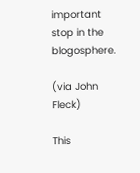important stop in the blogosphere.

(via John Fleck)

This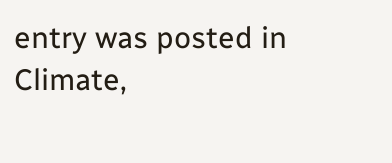entry was posted in Climate,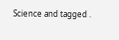Science and tagged .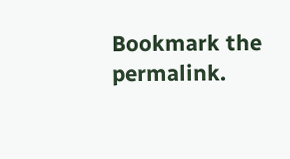Bookmark the permalink.